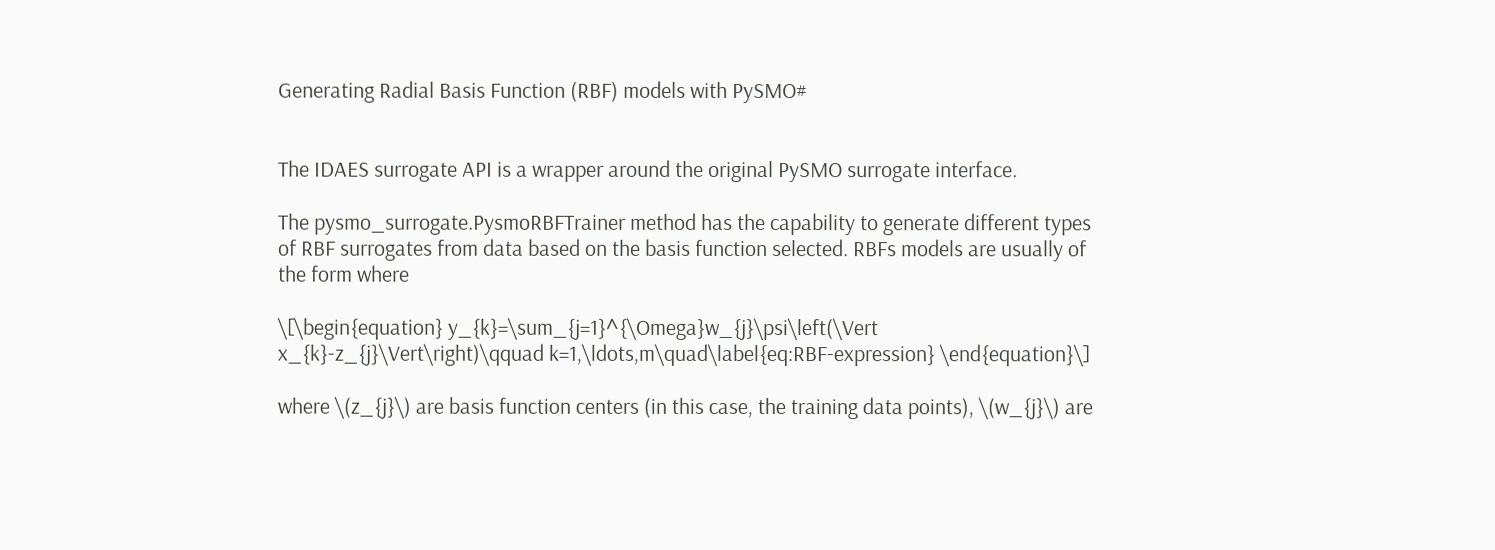Generating Radial Basis Function (RBF) models with PySMO#


The IDAES surrogate API is a wrapper around the original PySMO surrogate interface.

The pysmo_surrogate.PysmoRBFTrainer method has the capability to generate different types of RBF surrogates from data based on the basis function selected. RBFs models are usually of the form where

\[\begin{equation} y_{k}=\sum_{j=1}^{\Omega}w_{j}\psi\left(\Vert x_{k}-z_{j}\Vert\right)\qquad k=1,\ldots,m\quad\label{eq:RBF-expression} \end{equation}\]

where \(z_{j}\) are basis function centers (in this case, the training data points), \(w_{j}\) are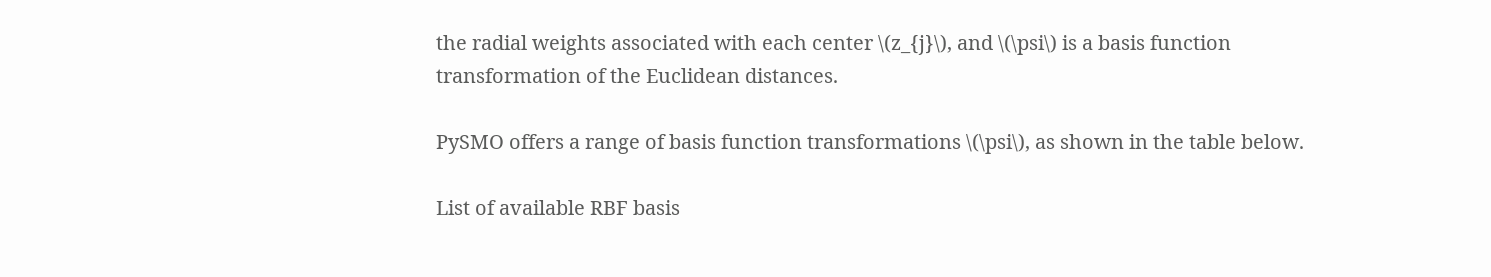the radial weights associated with each center \(z_{j}\), and \(\psi\) is a basis function transformation of the Euclidean distances.

PySMO offers a range of basis function transformations \(\psi\), as shown in the table below.

List of available RBF basis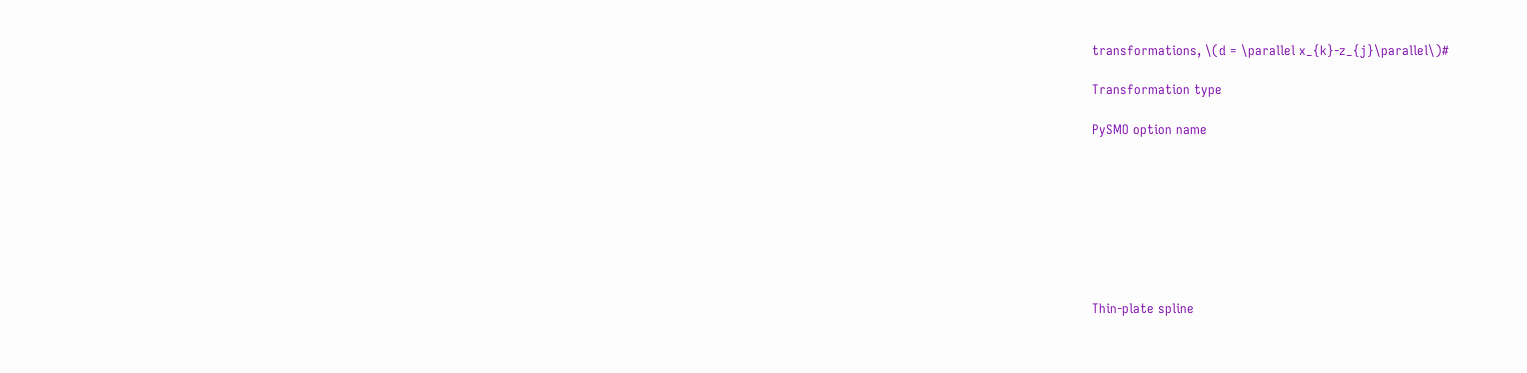transformations, \(d = \parallel x_{k}-z_{j}\parallel\)#

Transformation type

PySMO option name








Thin-plate spline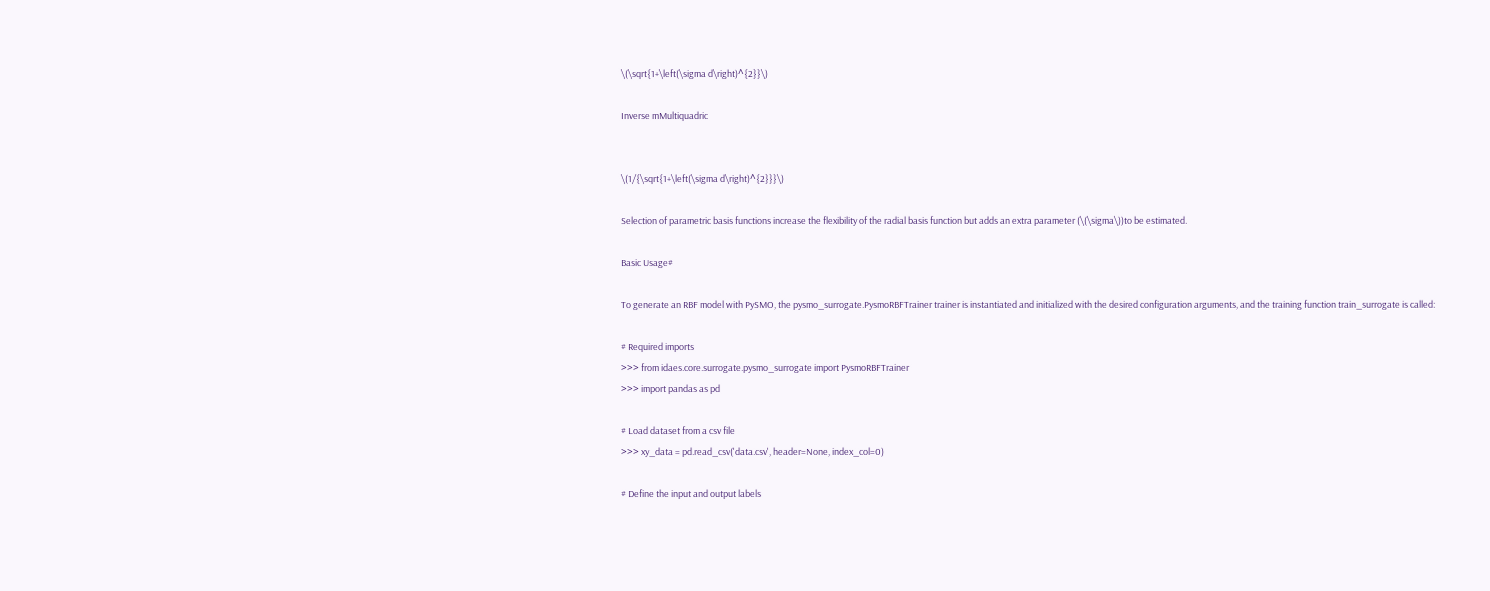\(\sqrt{1+\left(\sigma d\right)^{2}}\)

Inverse mMultiquadric


\(1/{\sqrt{1+\left(\sigma d\right)^{2}}}\)

Selection of parametric basis functions increase the flexibility of the radial basis function but adds an extra parameter (\(\sigma\))to be estimated.

Basic Usage#

To generate an RBF model with PySMO, the pysmo_surrogate.PysmoRBFTrainer trainer is instantiated and initialized with the desired configuration arguments, and the training function train_surrogate is called:

# Required imports
>>> from idaes.core.surrogate.pysmo_surrogate import PysmoRBFTrainer
>>> import pandas as pd

# Load dataset from a csv file
>>> xy_data = pd.read_csv('data.csv', header=None, index_col=0)

# Define the input and output labels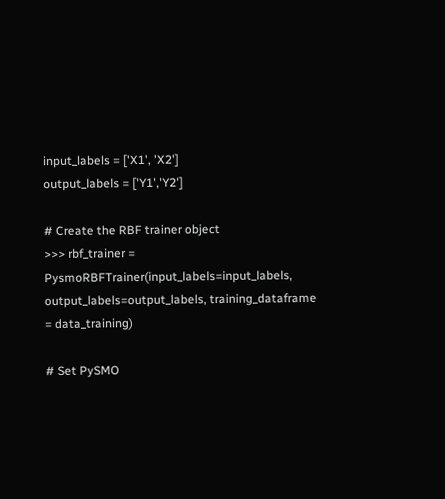input_labels = ['X1', 'X2']
output_labels = ['Y1','Y2']

# Create the RBF trainer object
>>> rbf_trainer = PysmoRBFTrainer(input_labels=input_labels, output_labels=output_labels, training_dataframe = data_training)

# Set PySMO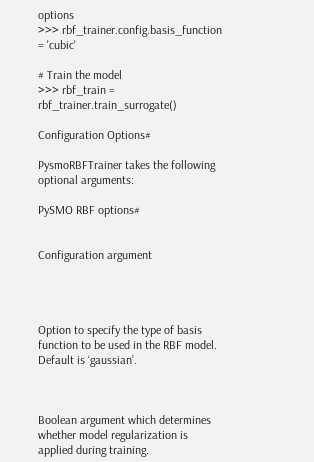options
>>> rbf_trainer.config.basis_function = 'cubic'

# Train the model
>>> rbf_train = rbf_trainer.train_surrogate()

Configuration Options#

PysmoRBFTrainer takes the following optional arguments:

PySMO RBF options#


Configuration argument




Option to specify the type of basis function to be used in the RBF model. Default is ‘gaussian’.



Boolean argument which determines whether model regularization is applied during training.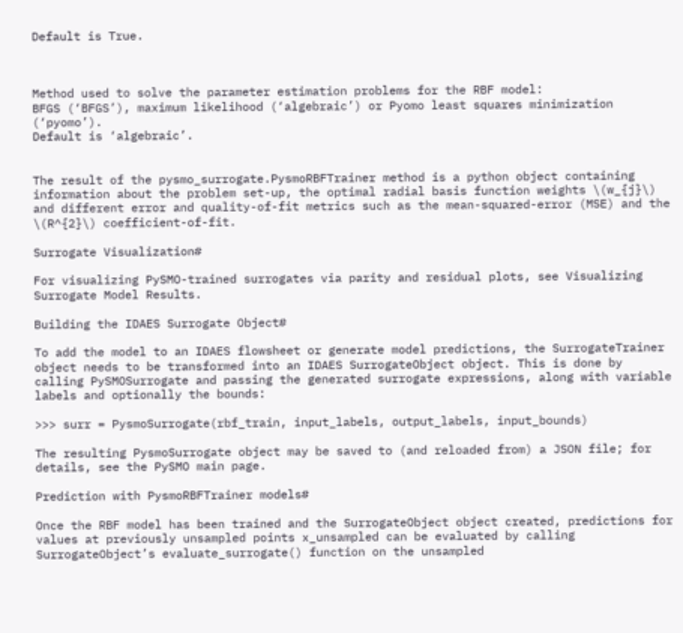Default is True.



Method used to solve the parameter estimation problems for the RBF model:
BFGS (‘BFGS’), maximum likelihood (‘algebraic’) or Pyomo least squares minimization (‘pyomo’).
Default is ‘algebraic’.


The result of the pysmo_surrogate.PysmoRBFTrainer method is a python object containing information about the problem set-up, the optimal radial basis function weights \(w_{j}\) and different error and quality-of-fit metrics such as the mean-squared-error (MSE) and the \(R^{2}\) coefficient-of-fit.

Surrogate Visualization#

For visualizing PySMO-trained surrogates via parity and residual plots, see Visualizing Surrogate Model Results.

Building the IDAES Surrogate Object#

To add the model to an IDAES flowsheet or generate model predictions, the SurrogateTrainer object needs to be transformed into an IDAES SurrogateObject object. This is done by calling PySMOSurrogate and passing the generated surrogate expressions, along with variable labels and optionally the bounds:

>>> surr = PysmoSurrogate(rbf_train, input_labels, output_labels, input_bounds)

The resulting PysmoSurrogate object may be saved to (and reloaded from) a JSON file; for details, see the PySMO main page.

Prediction with PysmoRBFTrainer models#

Once the RBF model has been trained and the SurrogateObject object created, predictions for values at previously unsampled points x_unsampled can be evaluated by calling SurrogateObject’s evaluate_surrogate() function on the unsampled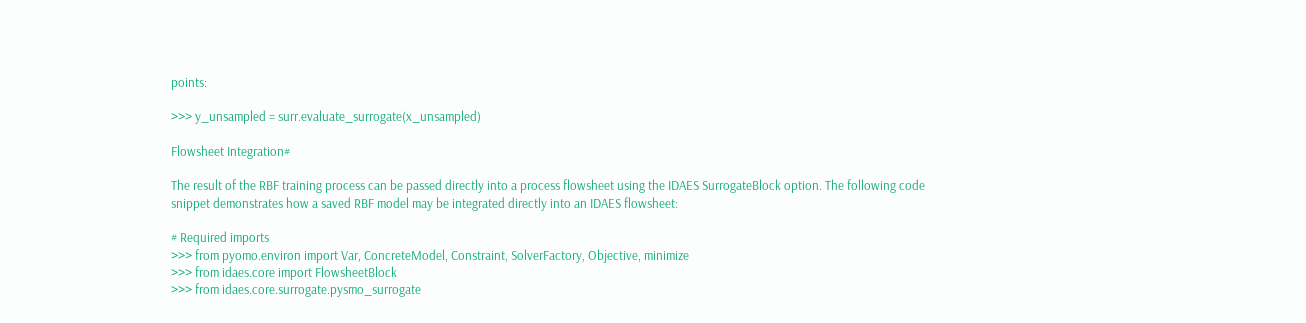points:

>>> y_unsampled = surr.evaluate_surrogate(x_unsampled)

Flowsheet Integration#

The result of the RBF training process can be passed directly into a process flowsheet using the IDAES SurrogateBlock option. The following code snippet demonstrates how a saved RBF model may be integrated directly into an IDAES flowsheet:

# Required imports
>>> from pyomo.environ import Var, ConcreteModel, Constraint, SolverFactory, Objective, minimize
>>> from idaes.core import FlowsheetBlock
>>> from idaes.core.surrogate.pysmo_surrogate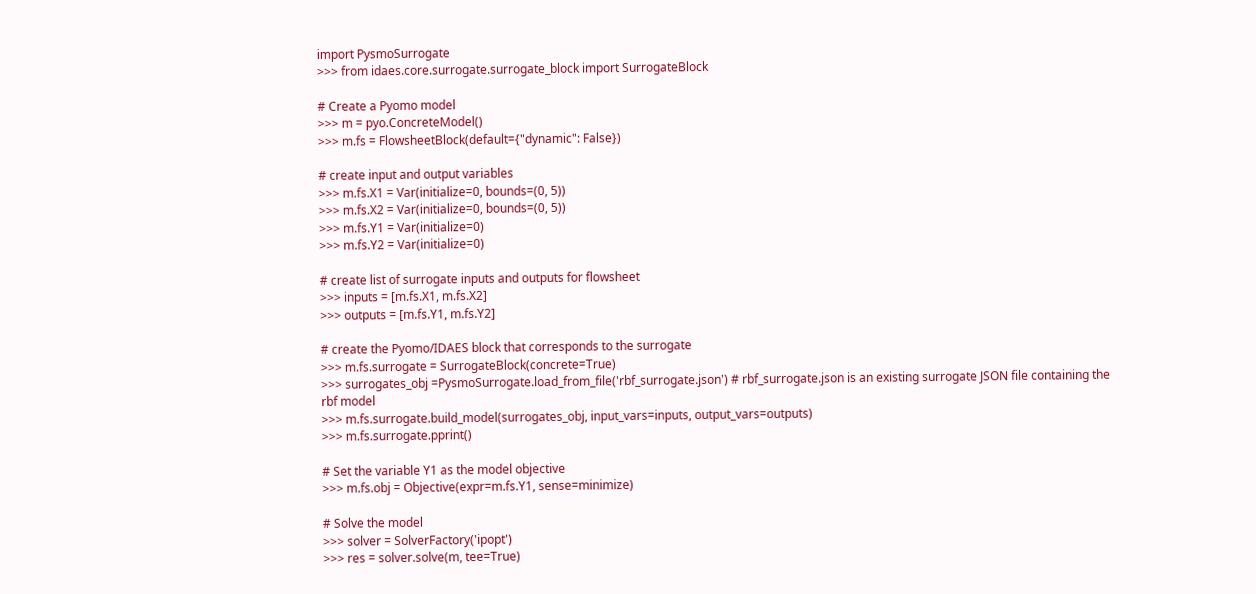import PysmoSurrogate
>>> from idaes.core.surrogate.surrogate_block import SurrogateBlock

# Create a Pyomo model
>>> m = pyo.ConcreteModel()
>>> m.fs = FlowsheetBlock(default={"dynamic": False})

# create input and output variables
>>> m.fs.X1 = Var(initialize=0, bounds=(0, 5))
>>> m.fs.X2 = Var(initialize=0, bounds=(0, 5))
>>> m.fs.Y1 = Var(initialize=0)
>>> m.fs.Y2 = Var(initialize=0)

# create list of surrogate inputs and outputs for flowsheet
>>> inputs = [m.fs.X1, m.fs.X2]
>>> outputs = [m.fs.Y1, m.fs.Y2]

# create the Pyomo/IDAES block that corresponds to the surrogate
>>> m.fs.surrogate = SurrogateBlock(concrete=True)
>>> surrogates_obj =PysmoSurrogate.load_from_file('rbf_surrogate.json') # rbf_surrogate.json is an existing surrogate JSON file containing the rbf model
>>> m.fs.surrogate.build_model(surrogates_obj, input_vars=inputs, output_vars=outputs)
>>> m.fs.surrogate.pprint()

# Set the variable Y1 as the model objective
>>> m.fs.obj = Objective(expr=m.fs.Y1, sense=minimize)

# Solve the model
>>> solver = SolverFactory('ipopt')
>>> res = solver.solve(m, tee=True)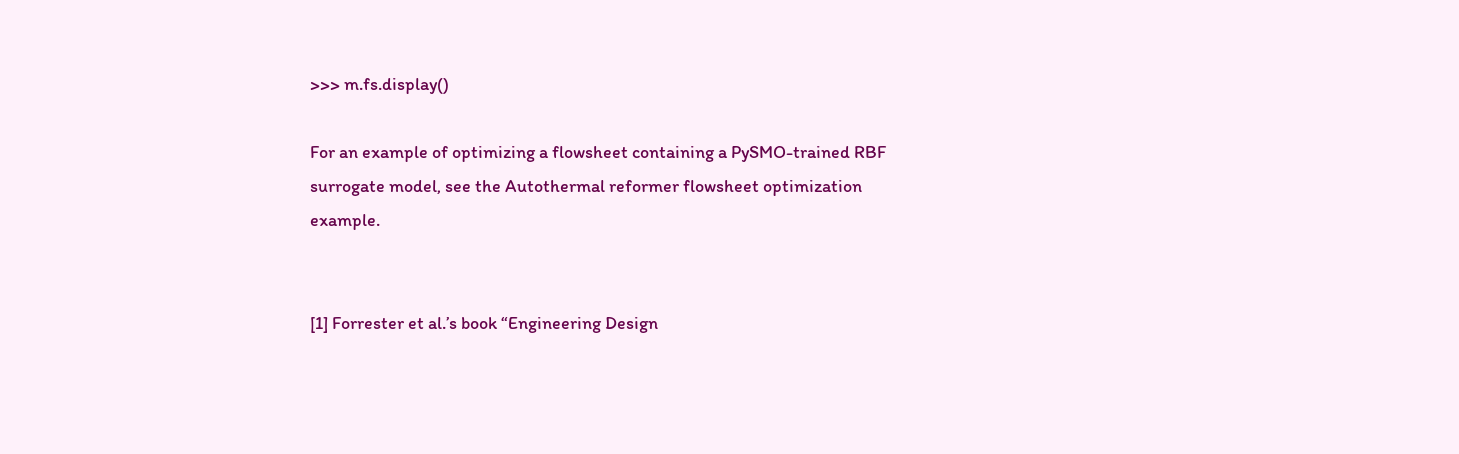>>> m.fs.display()

For an example of optimizing a flowsheet containing a PySMO-trained RBF surrogate model, see the Autothermal reformer flowsheet optimization example.


[1] Forrester et al.’s book “Engineering Design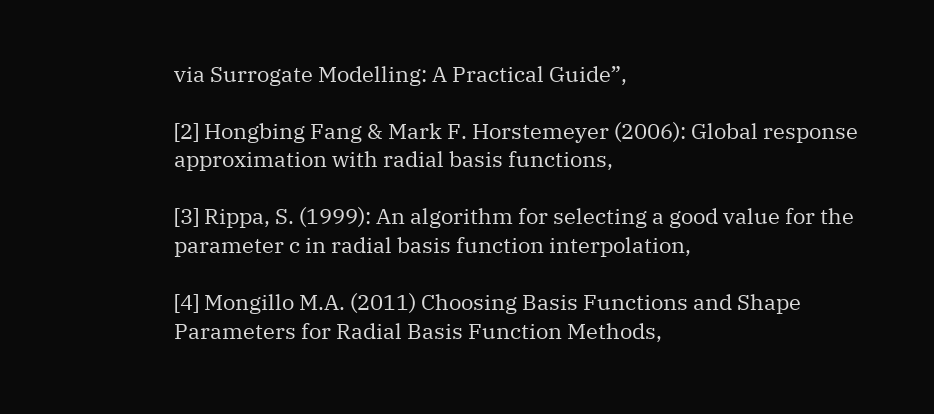via Surrogate Modelling: A Practical Guide”,

[2] Hongbing Fang & Mark F. Horstemeyer (2006): Global response approximation with radial basis functions,

[3] Rippa, S. (1999): An algorithm for selecting a good value for the parameter c in radial basis function interpolation,

[4] Mongillo M.A. (2011) Choosing Basis Functions and Shape Parameters for Radial Basis Function Methods,